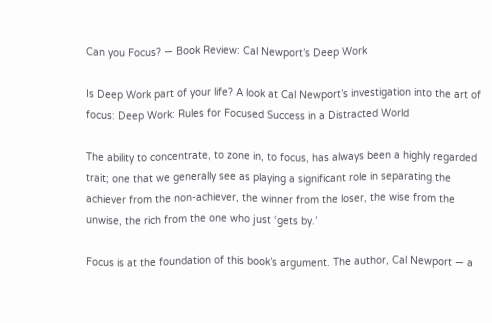Can you Focus? — Book Review: Cal Newport’s Deep Work

Is Deep Work part of your life? A look at Cal Newport’s investigation into the art of focus: Deep Work: Rules for Focused Success in a Distracted World

The ability to concentrate, to zone in, to focus, has always been a highly regarded trait; one that we generally see as playing a significant role in separating the achiever from the non-achiever, the winner from the loser, the wise from the unwise, the rich from the one who just ‘gets by.’

Focus is at the foundation of this book’s argument. The author, Cal Newport — a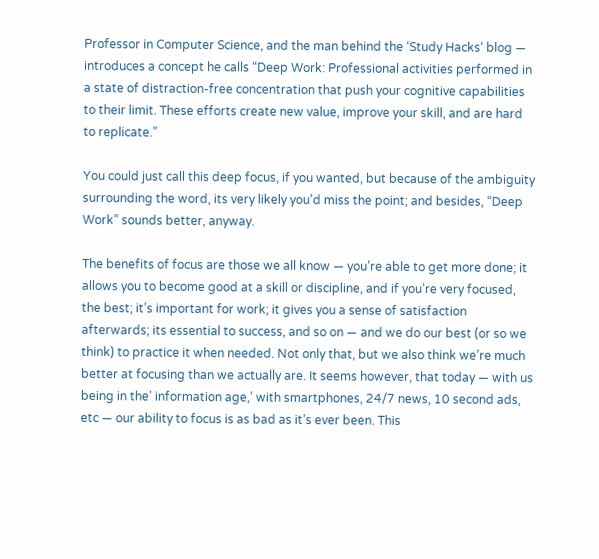Professor in Computer Science, and the man behind the ‘Study Hacks‘ blog — introduces a concept he calls “Deep Work: Professional activities performed in a state of distraction-free concentration that push your cognitive capabilities to their limit. These efforts create new value, improve your skill, and are hard to replicate.”

You could just call this deep focus, if you wanted, but because of the ambiguity surrounding the word, its very likely you’d miss the point; and besides, “Deep Work” sounds better, anyway.

The benefits of focus are those we all know — you’re able to get more done; it allows you to become good at a skill or discipline, and if you’re very focused, the best; it’s important for work; it gives you a sense of satisfaction afterwards; its essential to success, and so on — and we do our best (or so we think) to practice it when needed. Not only that, but we also think we’re much better at focusing than we actually are. It seems however, that today — with us being in the’ information age,’ with smartphones, 24/7 news, 10 second ads, etc — our ability to focus is as bad as it’s ever been. This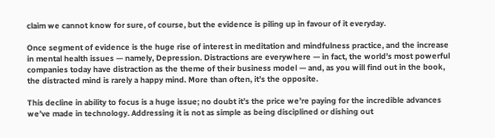claim we cannot know for sure, of course, but the evidence is piling up in favour of it everyday.

Once segment of evidence is the huge rise of interest in meditation and mindfulness practice, and the increase in mental health issues — namely, Depression. Distractions are everywhere — in fact, the world’s most powerful companies today have distraction as the theme of their business model — and, as you will find out in the book, the distracted mind is rarely a happy mind. More than often, it’s the opposite.

This decline in ability to focus is a huge issue; no doubt it’s the price we’re paying for the incredible advances we’ve made in technology. Addressing it is not as simple as being disciplined or dishing out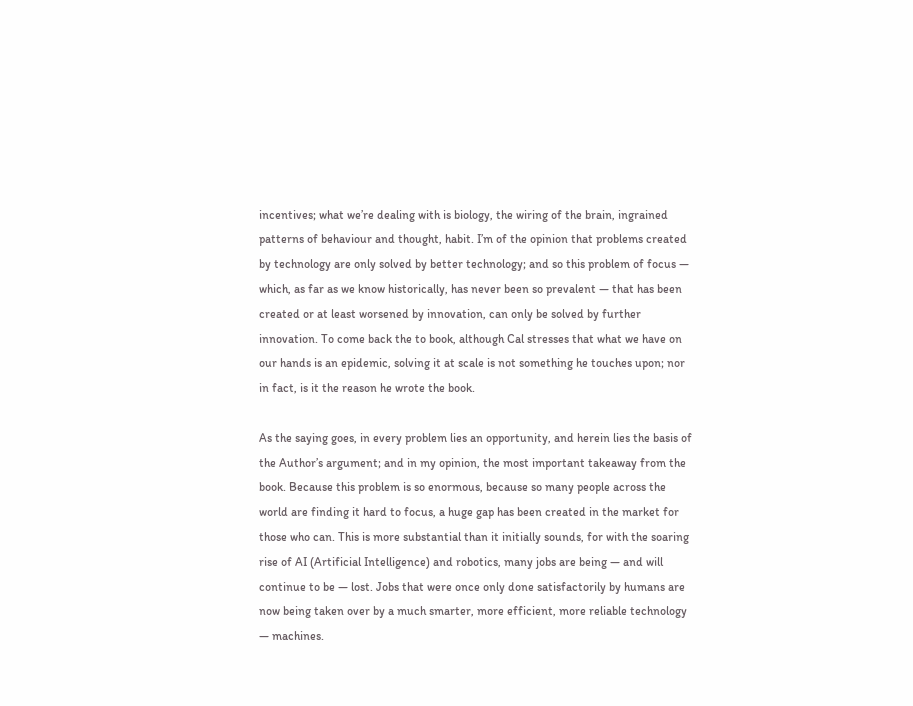incentives; what we’re dealing with is biology, the wiring of the brain, ingrained patterns of behaviour and thought, habit. I’m of the opinion that problems created by technology are only solved by better technology; and so this problem of focus — which, as far as we know historically, has never been so prevalent — that has been created or at least worsened by innovation, can only be solved by further innovation. To come back the to book, although Cal stresses that what we have on our hands is an epidemic, solving it at scale is not something he touches upon; nor in fact, is it the reason he wrote the book.

As the saying goes, in every problem lies an opportunity, and herein lies the basis of the Author’s argument; and in my opinion, the most important takeaway from the book. Because this problem is so enormous, because so many people across the world are finding it hard to focus, a huge gap has been created in the market for those who can. This is more substantial than it initially sounds, for with the soaring rise of AI (Artificial Intelligence) and robotics, many jobs are being — and will continue to be — lost. Jobs that were once only done satisfactorily by humans are now being taken over by a much smarter, more efficient, more reliable technology — machines.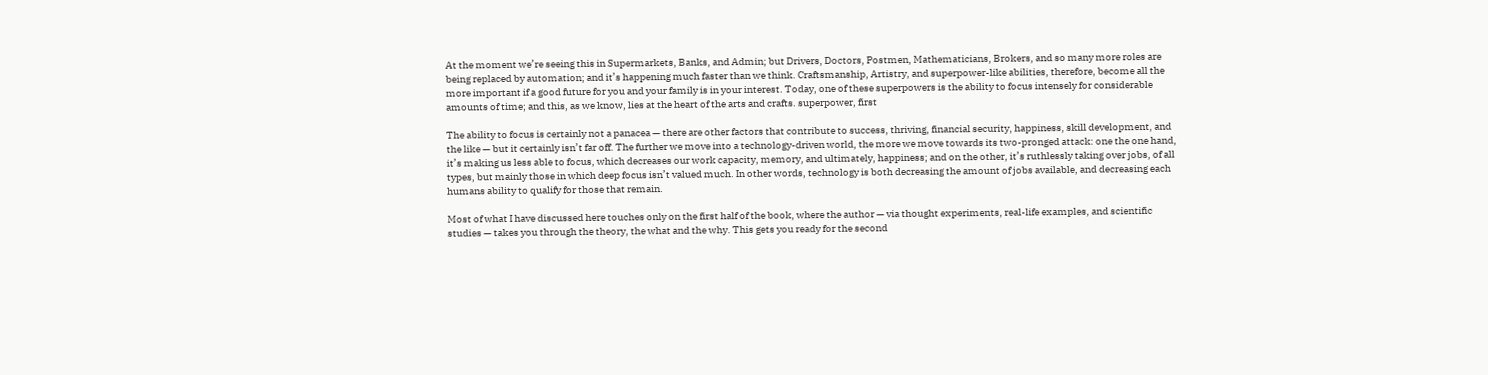At the moment we’re seeing this in Supermarkets, Banks, and Admin; but Drivers, Doctors, Postmen, Mathematicians, Brokers, and so many more roles are being replaced by automation; and it’s happening much faster than we think. Craftsmanship, Artistry, and superpower-like abilities, therefore, become all the more important if a good future for you and your family is in your interest. Today, one of these superpowers is the ability to focus intensely for considerable amounts of time; and this, as we know, lies at the heart of the arts and crafts. superpower, first

The ability to focus is certainly not a panacea — there are other factors that contribute to success, thriving, financial security, happiness, skill development, and the like — but it certainly isn’t far off. The further we move into a technology-driven world, the more we move towards its two-pronged attack: one the one hand, it’s making us less able to focus, which decreases our work capacity, memory, and ultimately, happiness; and on the other, it’s ruthlessly taking over jobs, of all types, but mainly those in which deep focus isn’t valued much. In other words, technology is both decreasing the amount of jobs available, and decreasing each humans ability to qualify for those that remain.

Most of what I have discussed here touches only on the first half of the book, where the author — via thought experiments, real-life examples, and scientific studies — takes you through the theory, the what and the why. This gets you ready for the second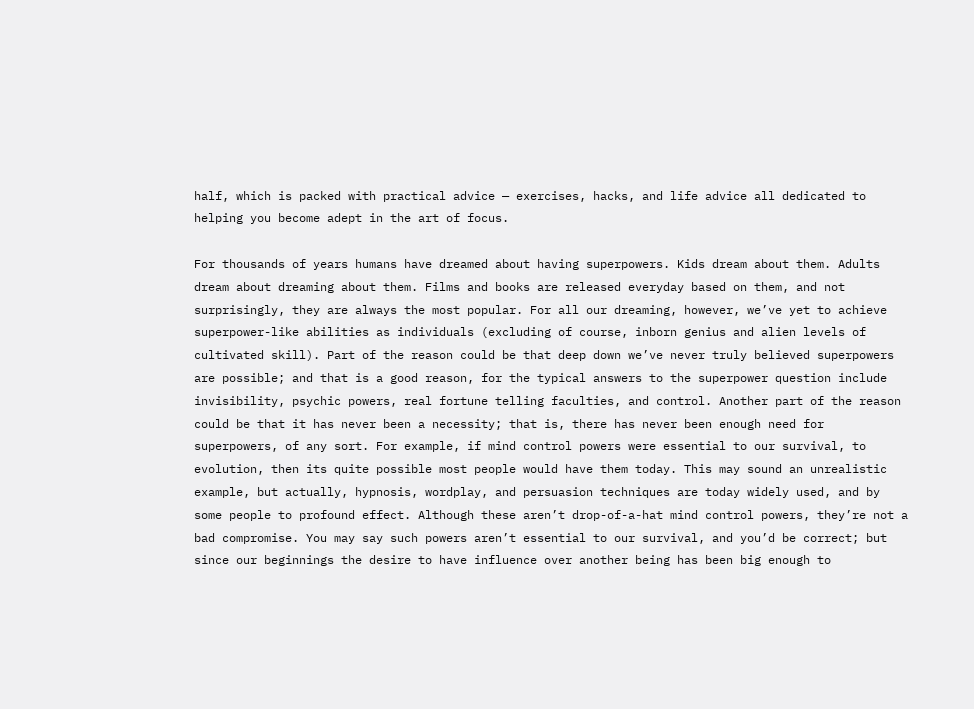half, which is packed with practical advice — exercises, hacks, and life advice all dedicated to helping you become adept in the art of focus.

For thousands of years humans have dreamed about having superpowers. Kids dream about them. Adults dream about dreaming about them. Films and books are released everyday based on them, and not surprisingly, they are always the most popular. For all our dreaming, however, we’ve yet to achieve superpower-like abilities as individuals (excluding of course, inborn genius and alien levels of cultivated skill). Part of the reason could be that deep down we’ve never truly believed superpowers are possible; and that is a good reason, for the typical answers to the superpower question include invisibility, psychic powers, real fortune telling faculties, and control. Another part of the reason could be that it has never been a necessity; that is, there has never been enough need for superpowers, of any sort. For example, if mind control powers were essential to our survival, to evolution, then its quite possible most people would have them today. This may sound an unrealistic example, but actually, hypnosis, wordplay, and persuasion techniques are today widely used, and by some people to profound effect. Although these aren’t drop-of-a-hat mind control powers, they’re not a bad compromise. You may say such powers aren’t essential to our survival, and you’d be correct; but since our beginnings the desire to have influence over another being has been big enough to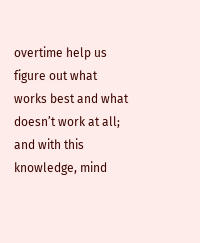overtime help us figure out what works best and what doesn’t work at all; and with this knowledge, mind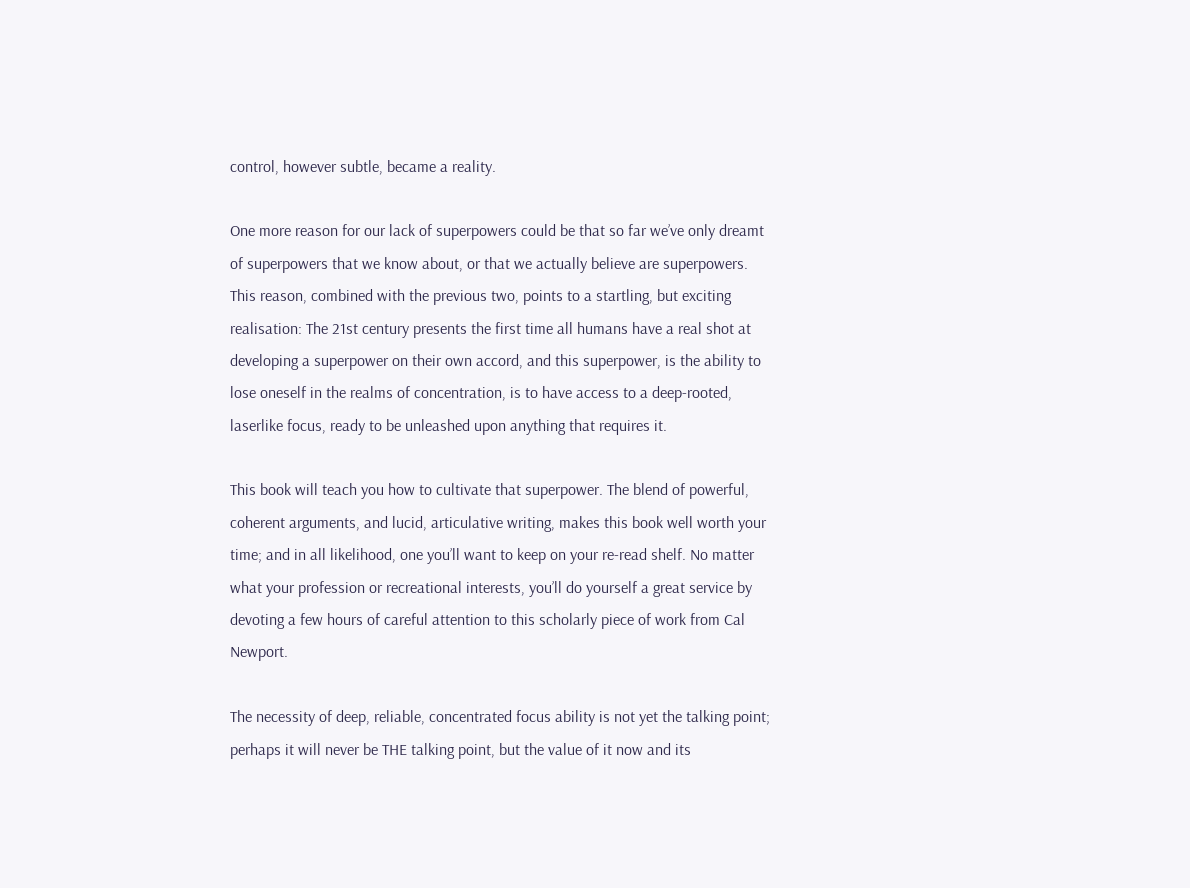control, however subtle, became a reality.

One more reason for our lack of superpowers could be that so far we’ve only dreamt of superpowers that we know about, or that we actually believe are superpowers. This reason, combined with the previous two, points to a startling, but exciting realisation: The 21st century presents the first time all humans have a real shot at developing a superpower on their own accord, and this superpower, is the ability to lose oneself in the realms of concentration, is to have access to a deep-rooted, laserlike focus, ready to be unleashed upon anything that requires it.

This book will teach you how to cultivate that superpower. The blend of powerful, coherent arguments, and lucid, articulative writing, makes this book well worth your time; and in all likelihood, one you’ll want to keep on your re-read shelf. No matter what your profession or recreational interests, you’ll do yourself a great service by devoting a few hours of careful attention to this scholarly piece of work from Cal Newport.

The necessity of deep, reliable, concentrated focus ability is not yet the talking point; perhaps it will never be THE talking point, but the value of it now and its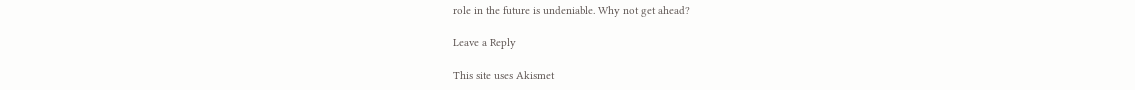role in the future is undeniable. Why not get ahead?

Leave a Reply

This site uses Akismet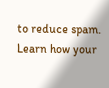to reduce spam. Learn how your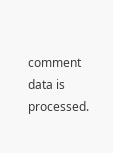comment data is processed.